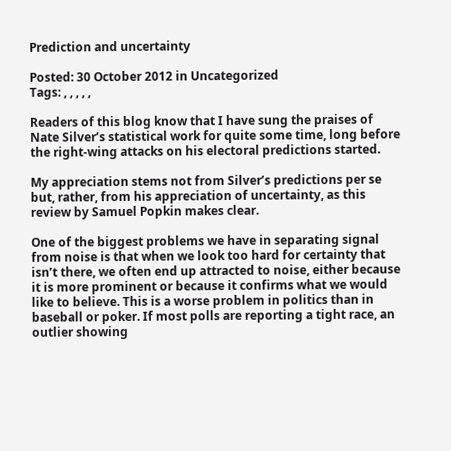Prediction and uncertainty

Posted: 30 October 2012 in Uncategorized
Tags: , , , , ,

Readers of this blog know that I have sung the praises of Nate Silver’s statistical work for quite some time, long before the right-wing attacks on his electoral predictions started.

My appreciation stems not from Silver’s predictions per se but, rather, from his appreciation of uncertainty, as this review by Samuel Popkin makes clear.

One of the biggest problems we have in separating signal from noise is that when we look too hard for certainty that isn’t there, we often end up attracted to noise, either because it is more prominent or because it confirms what we would like to believe. This is a worse problem in politics than in baseball or poker. If most polls are reporting a tight race, an outlier showing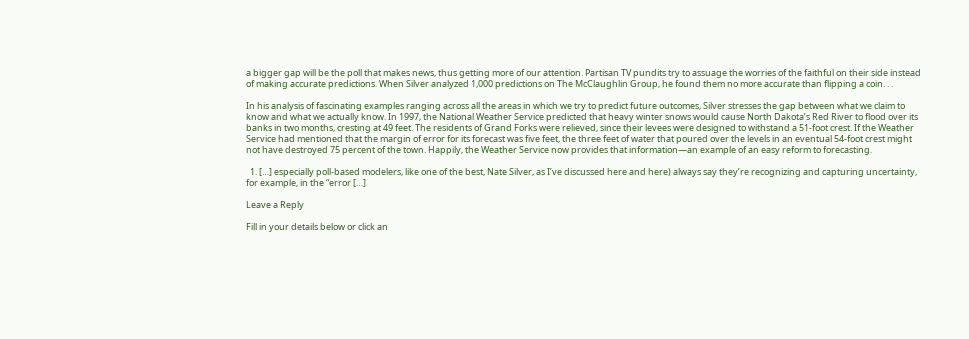a bigger gap will be the poll that makes news, thus getting more of our attention. Partisan TV pundits try to assuage the worries of the faithful on their side instead of making accurate predictions. When Silver analyzed 1,000 predictions on The McClaughlin Group, he found them no more accurate than flipping a coin. . .

In his analysis of fascinating examples ranging across all the areas in which we try to predict future outcomes, Silver stresses the gap between what we claim to know and what we actually know. In 1997, the National Weather Service predicted that heavy winter snows would cause North Dakota’s Red River to flood over its banks in two months, cresting at 49 feet. The residents of Grand Forks were relieved, since their levees were designed to withstand a 51-foot crest. If the Weather Service had mentioned that the margin of error for its forecast was five feet, the three feet of water that poured over the levels in an eventual 54-foot crest might not have destroyed 75 percent of the town. Happily, the Weather Service now provides that information—an example of an easy reform to forecasting.

  1. […] especially poll-based modelers, like one of the best, Nate Silver, as I’ve discussed here and here) always say they’re recognizing and capturing uncertainty, for example, in the “error […]

Leave a Reply

Fill in your details below or click an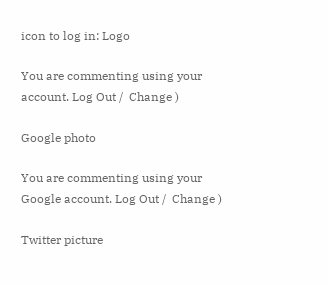icon to log in: Logo

You are commenting using your account. Log Out /  Change )

Google photo

You are commenting using your Google account. Log Out /  Change )

Twitter picture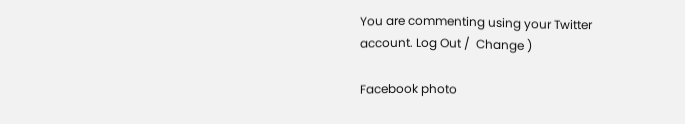You are commenting using your Twitter account. Log Out /  Change )

Facebook photo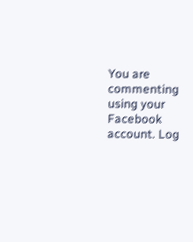You are commenting using your Facebook account. Log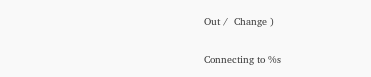Out /  Change )

Connecting to %s